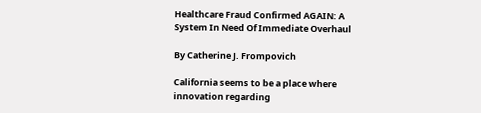Healthcare Fraud Confirmed AGAIN: A System In Need Of Immediate Overhaul

By Catherine J. Frompovich

California seems to be a place where innovation regarding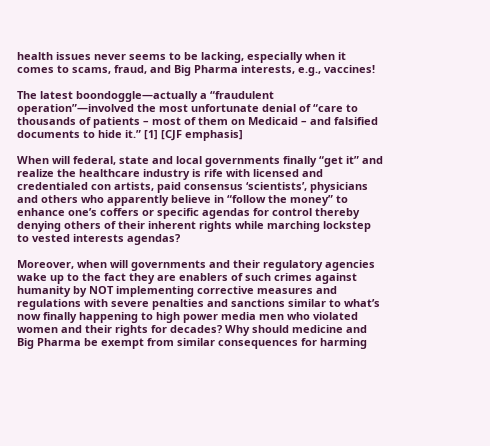health issues never seems to be lacking, especially when it comes to scams, fraud, and Big Pharma interests, e.g., vaccines!

The latest boondoggle—actually a “fraudulent operation”—involved the most unfortunate denial of “care to thousands of patients – most of them on Medicaid – and falsified documents to hide it.” [1] [CJF emphasis]

When will federal, state and local governments finally “get it” and realize the healthcare industry is rife with licensed and credentialed con artists, paid consensus ‘scientists’, physicians and others who apparently believe in “follow the money” to enhance one’s coffers or specific agendas for control thereby denying others of their inherent rights while marching lockstep to vested interests agendas?

Moreover, when will governments and their regulatory agencies wake up to the fact they are enablers of such crimes against humanity by NOT implementing corrective measures and regulations with severe penalties and sanctions similar to what’s now finally happening to high power media men who violated women and their rights for decades? Why should medicine and Big Pharma be exempt from similar consequences for harming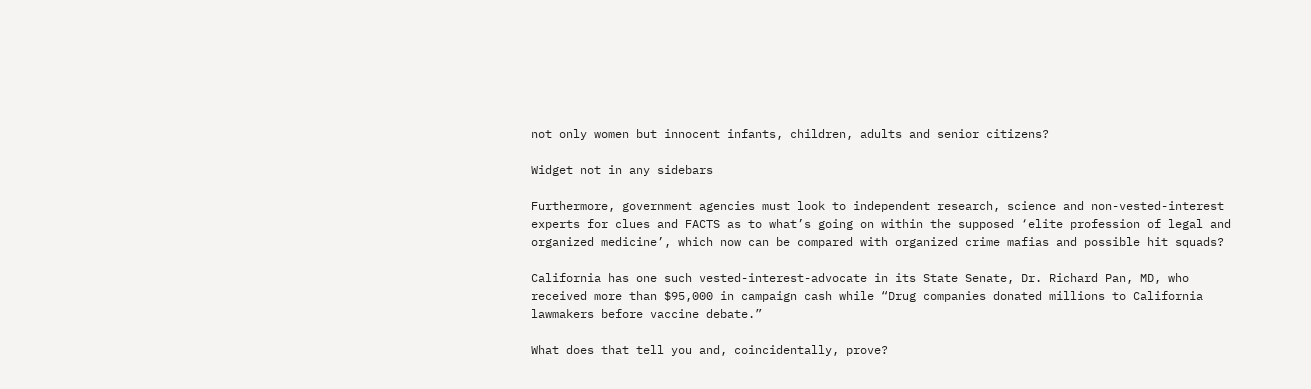not only women but innocent infants, children, adults and senior citizens?

Widget not in any sidebars

Furthermore, government agencies must look to independent research, science and non-vested-interest experts for clues and FACTS as to what’s going on within the supposed ‘elite profession of legal and organized medicine’, which now can be compared with organized crime mafias and possible hit squads?

California has one such vested-interest-advocate in its State Senate, Dr. Richard Pan, MD, who received more than $95,000 in campaign cash while “Drug companies donated millions to California lawmakers before vaccine debate.”

What does that tell you and, coincidentally, prove?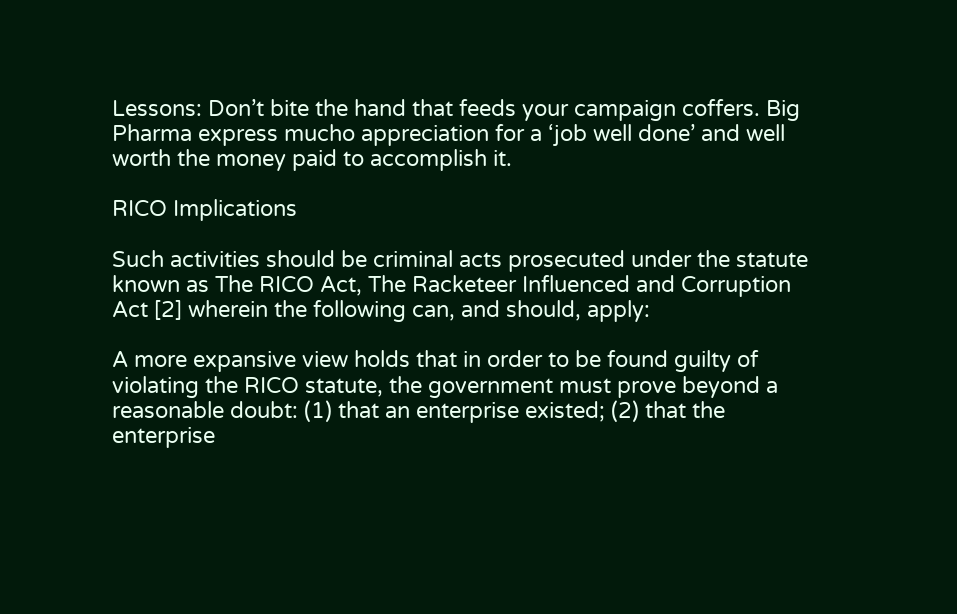Lessons: Don’t bite the hand that feeds your campaign coffers. Big Pharma express mucho appreciation for a ‘job well done’ and well worth the money paid to accomplish it.

RICO Implications

Such activities should be criminal acts prosecuted under the statute known as The RICO Act, The Racketeer Influenced and Corruption Act [2] wherein the following can, and should, apply:

A more expansive view holds that in order to be found guilty of violating the RICO statute, the government must prove beyond a reasonable doubt: (1) that an enterprise existed; (2) that the enterprise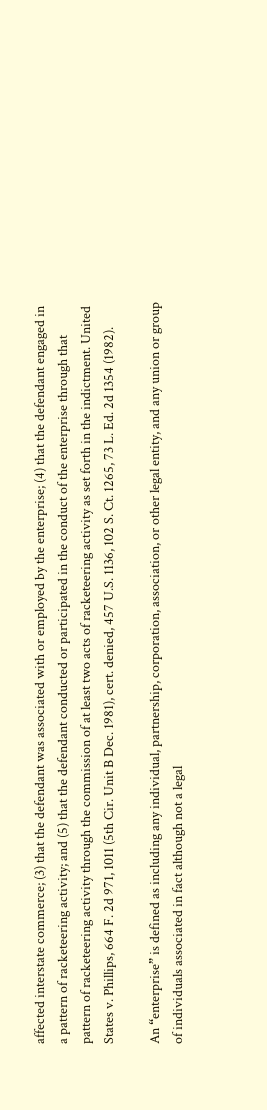affected interstate commerce; (3) that the defendant was associated with or employed by the enterprise; (4) that the defendant engaged in a pattern of racketeering activity; and (5) that the defendant conducted or participated in the conduct of the enterprise through that pattern of racketeering activity through the commission of at least two acts of racketeering activity as set forth in the indictment. United States v. Phillips, 664 F. 2d 971, 1011 (5th Cir. Unit B Dec. 1981), cert. denied, 457 U.S. 1136, 102 S. Ct. 1265, 73 L. Ed. 2d 1354 (1982).

An “enterprise” is defined as including any individual, partnership, corporation, association, or other legal entity, and any union or group of individuals associated in fact although not a legal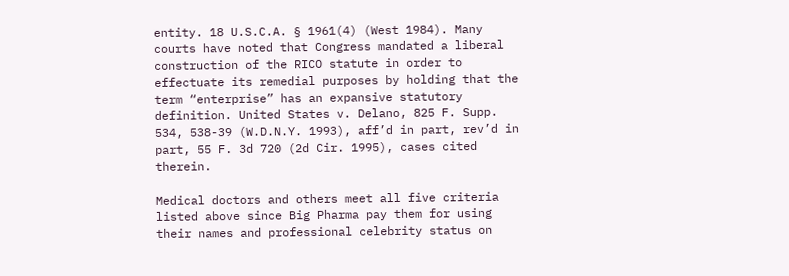entity. 18 U.S.C.A. § 1961(4) (West 1984). Many courts have noted that Congress mandated a liberal construction of the RICO statute in order to effectuate its remedial purposes by holding that the term “enterprise” has an expansive statutory definition. United States v. Delano, 825 F. Supp. 534, 538-39 (W.D.N.Y. 1993), aff’d in part, rev’d in part, 55 F. 3d 720 (2d Cir. 1995), cases cited therein.

Medical doctors and others meet all five criteria listed above since Big Pharma pay them for using their names and professional celebrity status on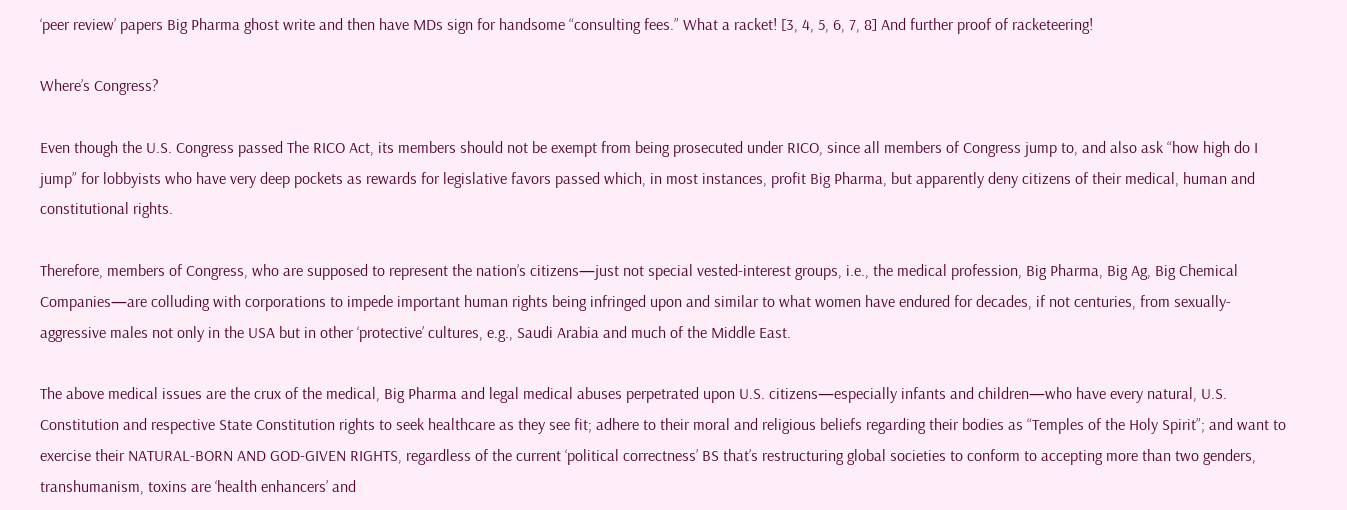‘peer review’ papers Big Pharma ghost write and then have MDs sign for handsome “consulting fees.” What a racket! [3, 4, 5, 6, 7, 8] And further proof of racketeering!

Where’s Congress?

Even though the U.S. Congress passed The RICO Act, its members should not be exempt from being prosecuted under RICO, since all members of Congress jump to, and also ask “how high do I jump” for lobbyists who have very deep pockets as rewards for legislative favors passed which, in most instances, profit Big Pharma, but apparently deny citizens of their medical, human and constitutional rights.

Therefore, members of Congress, who are supposed to represent the nation’s citizens—just not special vested-interest groups, i.e., the medical profession, Big Pharma, Big Ag, Big Chemical Companies—are colluding with corporations to impede important human rights being infringed upon and similar to what women have endured for decades, if not centuries, from sexually-aggressive males not only in the USA but in other ‘protective’ cultures, e.g., Saudi Arabia and much of the Middle East.

The above medical issues are the crux of the medical, Big Pharma and legal medical abuses perpetrated upon U.S. citizens—especially infants and children—who have every natural, U.S. Constitution and respective State Constitution rights to seek healthcare as they see fit; adhere to their moral and religious beliefs regarding their bodies as “Temples of the Holy Spirit”; and want to exercise their NATURAL-BORN AND GOD-GIVEN RIGHTS, regardless of the current ‘political correctness’ BS that’s restructuring global societies to conform to accepting more than two genders, transhumanism, toxins are ‘health enhancers’ and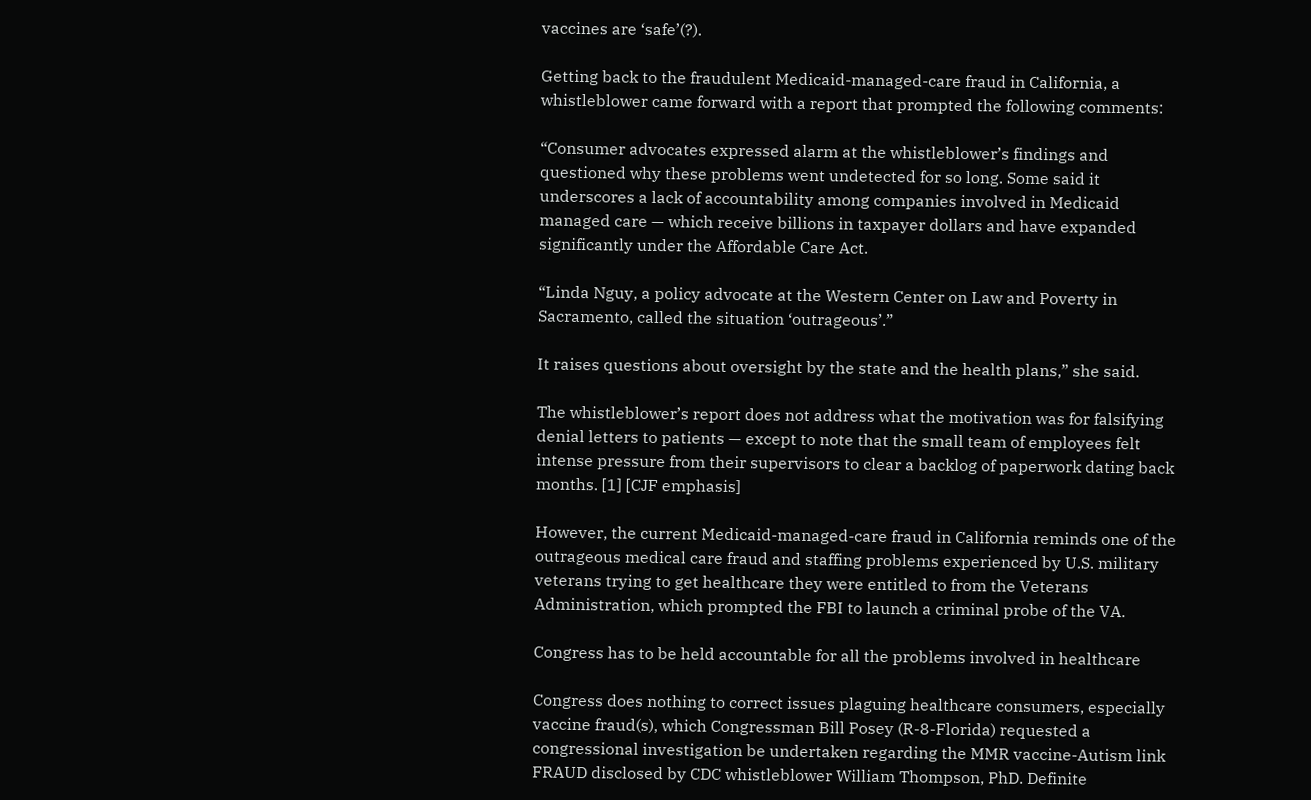vaccines are ‘safe’(?).

Getting back to the fraudulent Medicaid-managed-care fraud in California, a whistleblower came forward with a report that prompted the following comments:

“Consumer advocates expressed alarm at the whistleblower’s findings and questioned why these problems went undetected for so long. Some said it underscores a lack of accountability among companies involved in Medicaid managed care — which receive billions in taxpayer dollars and have expanded significantly under the Affordable Care Act.

“Linda Nguy, a policy advocate at the Western Center on Law and Poverty in Sacramento, called the situation ‘outrageous’.”

It raises questions about oversight by the state and the health plans,” she said.

The whistleblower’s report does not address what the motivation was for falsifying denial letters to patients — except to note that the small team of employees felt intense pressure from their supervisors to clear a backlog of paperwork dating back months. [1] [CJF emphasis]

However, the current Medicaid-managed-care fraud in California reminds one of the outrageous medical care fraud and staffing problems experienced by U.S. military veterans trying to get healthcare they were entitled to from the Veterans Administration, which prompted the FBI to launch a criminal probe of the VA.

Congress has to be held accountable for all the problems involved in healthcare

Congress does nothing to correct issues plaguing healthcare consumers, especially vaccine fraud(s), which Congressman Bill Posey (R-8-Florida) requested a congressional investigation be undertaken regarding the MMR vaccine-Autism link FRAUD disclosed by CDC whistleblower William Thompson, PhD. Definite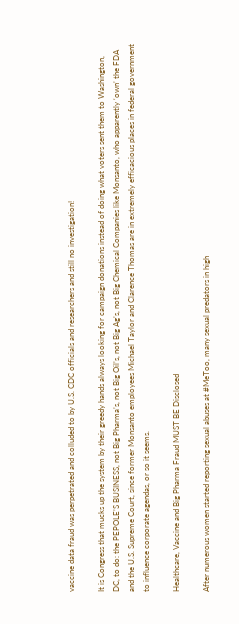vaccine data fraud was perpetrated and colluded to by U.S. CDC officials and researchers and still no investigation!

It is Congress that mucks up the system by their greedy hands always looking for campaign donations instead of doing what voters sent them to Washington, DC, to do: the PEPOLE’S BUSINESS, not Big Pharma’s, not Big Oil’s, not Big Ag’s, not Big Chemical Companies like Monsanto, who apparently ‘own’ the FDA and the U.S. Supreme Court, since former Monsanto employees Michael Taylor and Clarence Thomas are in extremely efficacious places in federal government to influence corporate agendas, or so it seems.

Healthcare, Vaccine and Big Pharma Fraud MUST BE Disclosed

After numerous women started reporting sexual abuses at #MeToo, many sexual predators in high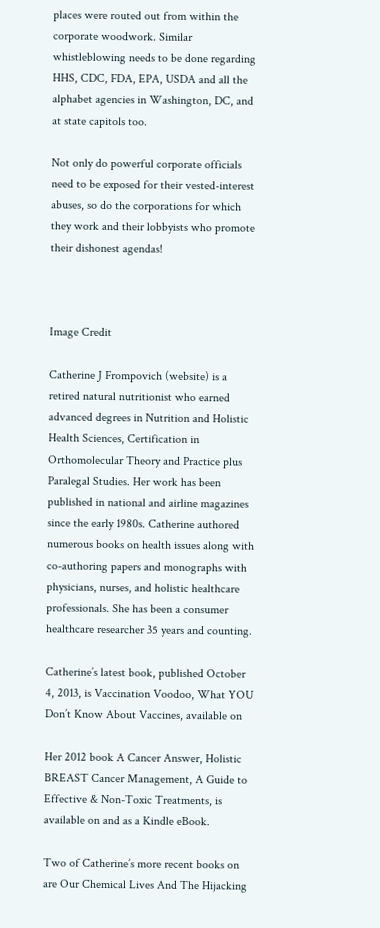places were routed out from within the corporate woodwork. Similar whistleblowing needs to be done regarding HHS, CDC, FDA, EPA, USDA and all the alphabet agencies in Washington, DC, and at state capitols too.

Not only do powerful corporate officials need to be exposed for their vested-interest abuses, so do the corporations for which they work and their lobbyists who promote their dishonest agendas!



Image Credit

Catherine J Frompovich (website) is a retired natural nutritionist who earned advanced degrees in Nutrition and Holistic Health Sciences, Certification in Orthomolecular Theory and Practice plus Paralegal Studies. Her work has been published in national and airline magazines since the early 1980s. Catherine authored numerous books on health issues along with co-authoring papers and monographs with physicians, nurses, and holistic healthcare professionals. She has been a consumer healthcare researcher 35 years and counting.

Catherine’s latest book, published October 4, 2013, is Vaccination Voodoo, What YOU Don’t Know About Vaccines, available on

Her 2012 book A Cancer Answer, Holistic BREAST Cancer Management, A Guide to Effective & Non-Toxic Treatments, is available on and as a Kindle eBook.

Two of Catherine’s more recent books on are Our Chemical Lives And The Hijacking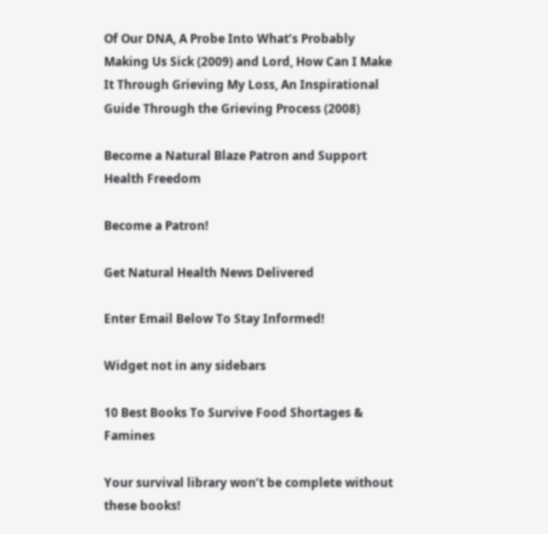Of Our DNA, A Probe Into What’s Probably Making Us Sick (2009) and Lord, How Can I Make It Through Grieving My Loss, An Inspirational Guide Through the Grieving Process (2008)

Become a Natural Blaze Patron and Support Health Freedom

Become a Patron!

Get Natural Health News Delivered

Enter Email Below To Stay Informed!

Widget not in any sidebars

10 Best Books To Survive Food Shortages & Famines

Your survival library won’t be complete without these books!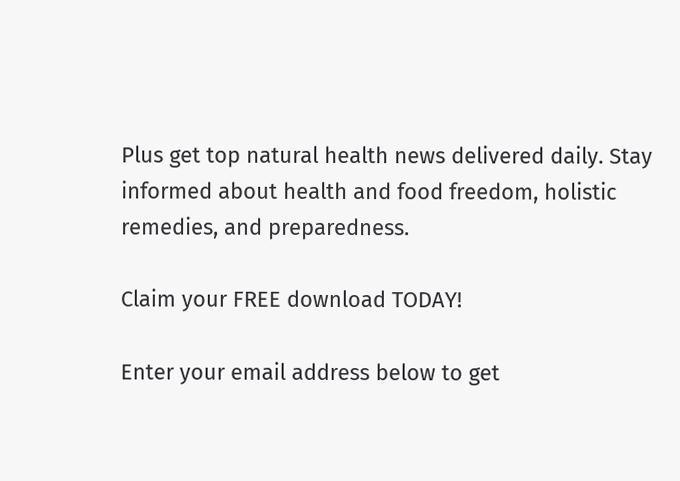Plus get top natural health news delivered daily. Stay informed about health and food freedom, holistic remedies, and preparedness.

Claim your FREE download TODAY!

Enter your email address below to get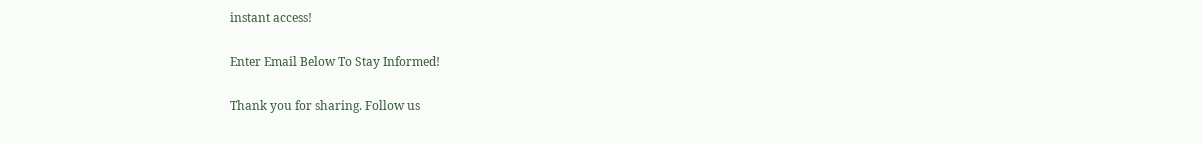instant access!

Enter Email Below To Stay Informed!

Thank you for sharing. Follow us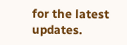for the latest updates.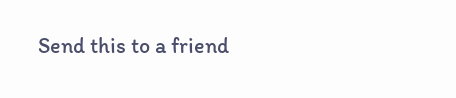Send this to a friend